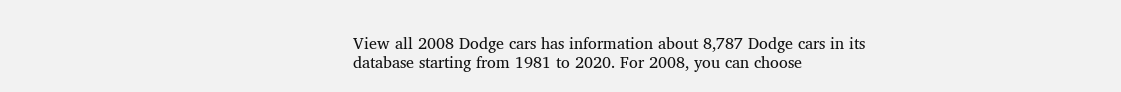View all 2008 Dodge cars has information about 8,787 Dodge cars in its database starting from 1981 to 2020. For 2008, you can choose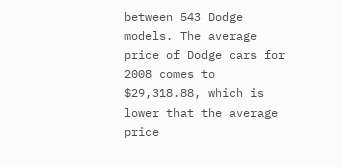between 543 Dodge models. The average price of Dodge cars for 2008 comes to $29,318.88, which is lower that the average price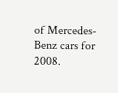of Mercedes-Benz cars for 2008.